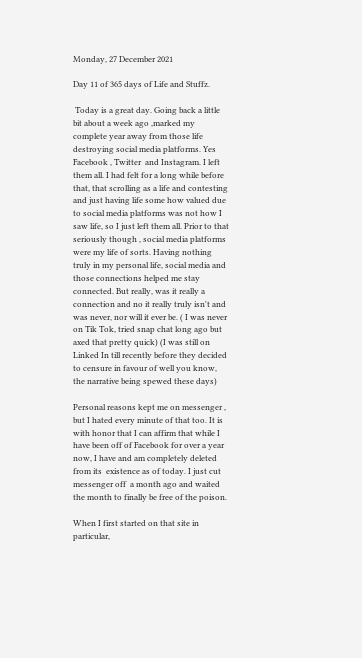Monday, 27 December 2021

Day 11 of 365 days of Life and Stuffz.

 Today is a great day. Going back a little bit about a week ago ,marked my complete year away from those life destroying social media platforms. Yes Facebook , Twitter  and Instagram. I left them all. I had felt for a long while before that, that scrolling as a life and contesting and just having life some how valued due to social media platforms was not how I saw life, so I just left them all. Prior to that seriously though , social media platforms were my life of sorts. Having nothing truly in my personal life, social media and those connections helped me stay connected. But really, was it really a connection and no it really truly isn't and was never, nor will it ever be. ( I was never on Tik Tok, tried snap chat long ago but axed that pretty quick) (I was still on Linked In till recently before they decided to censure in favour of well you know, the narrative being spewed these days)

Personal reasons kept me on messenger ,  but I hated every minute of that too. It is with honor that I can affirm that while I have been off of Facebook for over a year now, I have and am completely deleted from its  existence as of today. I just cut messenger off  a month ago and waited the month to finally be free of the poison.

When I first started on that site in particular,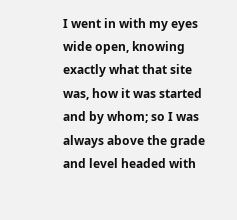I went in with my eyes wide open, knowing exactly what that site was, how it was started and by whom; so I was always above the grade and level headed with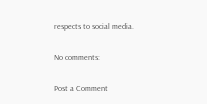respects to social media.

No comments:

Post a Comment